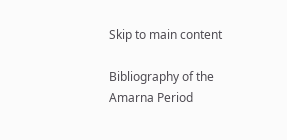Skip to main content

Bibliography of the Amarna Period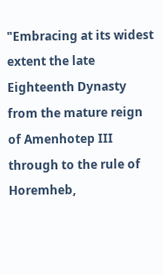"Embracing at its widest extent the late Eighteenth Dynasty from the mature reign of Amenhotep III through to the rule of Horemheb,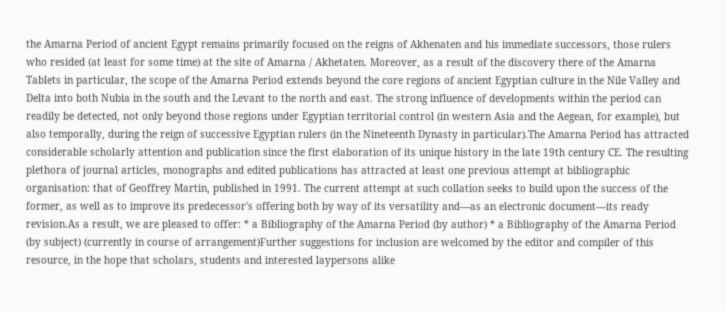the Amarna Period of ancient Egypt remains primarily focused on the reigns of Akhenaten and his immediate successors, those rulers who resided (at least for some time) at the site of Amarna / Akhetaten. Moreover, as a result of the discovery there of the Amarna Tablets in particular, the scope of the Amarna Period extends beyond the core regions of ancient Egyptian culture in the Nile Valley and Delta into both Nubia in the south and the Levant to the north and east. The strong influence of developments within the period can readily be detected, not only beyond those regions under Egyptian territorial control (in western Asia and the Aegean, for example), but also temporally, during the reign of successive Egyptian rulers (in the Nineteenth Dynasty in particular).The Amarna Period has attracted considerable scholarly attention and publication since the first elaboration of its unique history in the late 19th century CE. The resulting plethora of journal articles, monographs and edited publications has attracted at least one previous attempt at bibliographic organisation: that of Geoffrey Martin, published in 1991. The current attempt at such collation seeks to build upon the success of the former, as well as to improve its predecessor's offering both by way of its versatility and—as an electronic document—its ready revision.As a result, we are pleased to offer: * a Bibliography of the Amarna Period (by author) * a Bibliography of the Amarna Period (by subject) (currently in course of arrangement)Further suggestions for inclusion are welcomed by the editor and compiler of this resource, in the hope that scholars, students and interested laypersons alike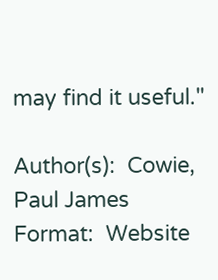may find it useful."

Author(s):  Cowie, Paul James
Format:  Website